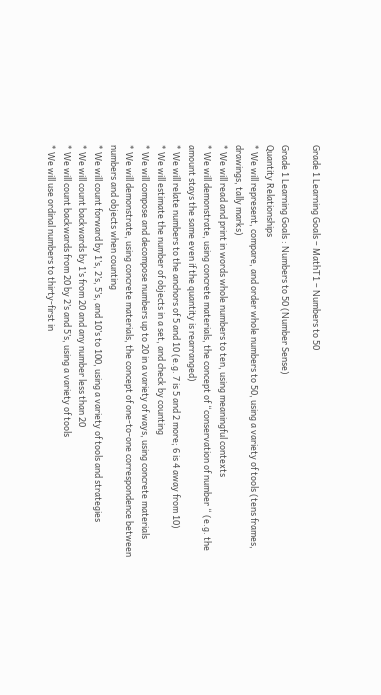Grade 1 Learning Goals – MathT1 – Numbers to 50

Grade 1 Learning Goals : Numbers to 50 (Number Sense)
Quantity Relationships
* We will represent, compare, and order whole numbers to 50, using a variety of tools (tens frames,
drawings, tally marks)
* We will read and print in words whole numbers to ten, using meaningful contexts
* We will demonstrate, using concrete materials, the concept of “conservation of number “ (e.g. the
amount stays the same even if the quantity is rearranged)
* We will relate numbers to the anchors of 5 and 10 (e.g. 7 is 5 and 2 more; 6 is 4 away from 10)
* We will estimate the number of objects in a set, and check by counting
* We will compose and decompose numbers up to 20 in a variety of ways, using concrete materials
* We will demonstrate, using concrete materials, the concept of one-to-one correspondence between
numbers and objects when counting
* We will count forward by 1’s, 2’s, 5’s, and 10’s to 100, using a variety of tools and strategies
* We will count backwards by 1’s from 20 and any number less than 20
* We will count backwards from 20 by 2’s and 5’s, using a variety of tools
* We will use ordinal numbers to thirty-first in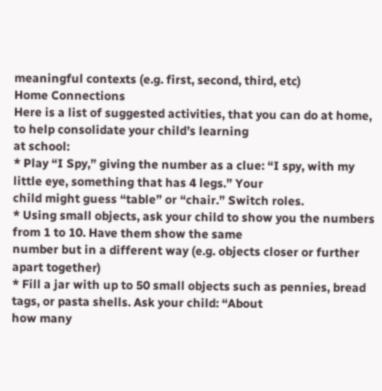meaningful contexts (e.g. first, second, third, etc)
Home Connections
Here is a list of suggested activities, that you can do at home, to help consolidate your child’s learning
at school:
* Play “I Spy,” giving the number as a clue: “I spy, with my little eye, something that has 4 legs.” Your
child might guess “table” or “chair.” Switch roles.
* Using small objects, ask your child to show you the numbers from 1 to 10. Have them show the same
number but in a different way (e.g. objects closer or further apart together)
* Fill a jar with up to 50 small objects such as pennies, bread tags, or pasta shells. Ask your child: “About
how many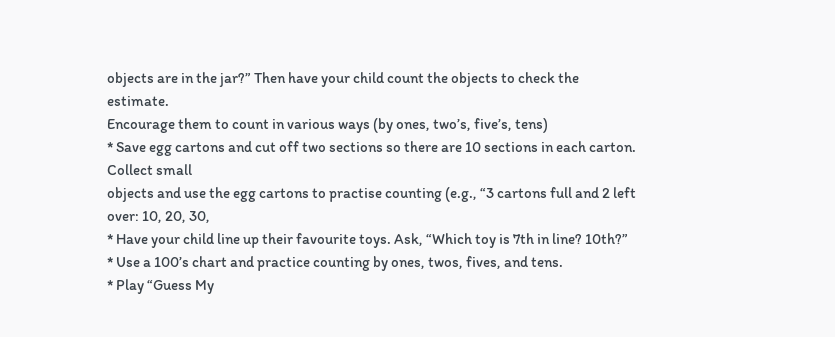objects are in the jar?” Then have your child count the objects to check the estimate.
Encourage them to count in various ways (by ones, two’s, five’s, tens)
* Save egg cartons and cut off two sections so there are 10 sections in each carton. Collect small
objects and use the egg cartons to practise counting (e.g., “3 cartons full and 2 left over: 10, 20, 30,
* Have your child line up their favourite toys. Ask, “Which toy is 7th in line? 10th?”
* Use a 100’s chart and practice counting by ones, twos, fives, and tens.
* Play “Guess My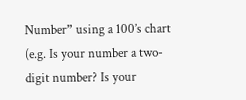Number” using a 100’s chart (e.g. Is your number a two-digit number? Is your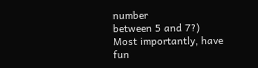number
between 5 and 7?)
Most importantly, have fun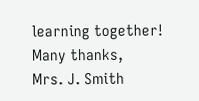learning together!
Many thanks,
Mrs. J. Smith